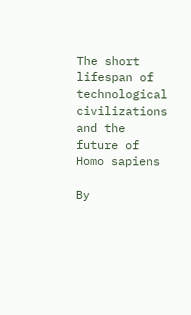The short lifespan of technological civilizations and the future of Homo sapiens

By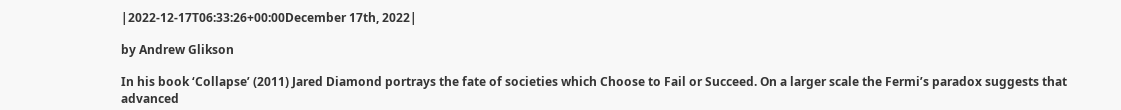|2022-12-17T06:33:26+00:00December 17th, 2022|

by Andrew Glikson

In his book ‘Collapse’ (2011) Jared Diamond portrays the fate of societies which Choose to Fail or Succeed. On a larger scale the Fermi’s paradox suggests that advanced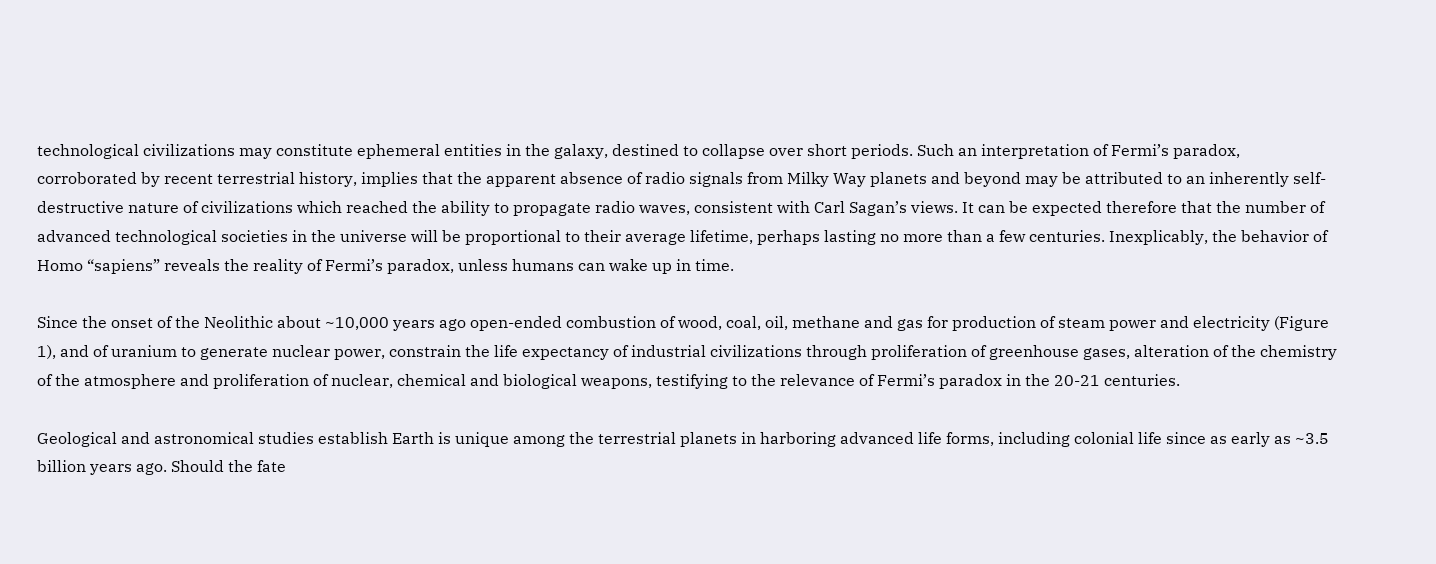technological civilizations may constitute ephemeral entities in the galaxy, destined to collapse over short periods. Such an interpretation of Fermi’s paradox, corroborated by recent terrestrial history, implies that the apparent absence of radio signals from Milky Way planets and beyond may be attributed to an inherently self-destructive nature of civilizations which reached the ability to propagate radio waves, consistent with Carl Sagan’s views. It can be expected therefore that the number of advanced technological societies in the universe will be proportional to their average lifetime, perhaps lasting no more than a few centuries. Inexplicably, the behavior of Homo “sapiens” reveals the reality of Fermi’s paradox, unless humans can wake up in time.

Since the onset of the Neolithic about ~10,000 years ago open-ended combustion of wood, coal, oil, methane and gas for production of steam power and electricity (Figure 1), and of uranium to generate nuclear power, constrain the life expectancy of industrial civilizations through proliferation of greenhouse gases, alteration of the chemistry of the atmosphere and proliferation of nuclear, chemical and biological weapons, testifying to the relevance of Fermi’s paradox in the 20-21 centuries.

Geological and astronomical studies establish Earth is unique among the terrestrial planets in harboring advanced life forms, including colonial life since as early as ~3.5 billion years ago. Should the fate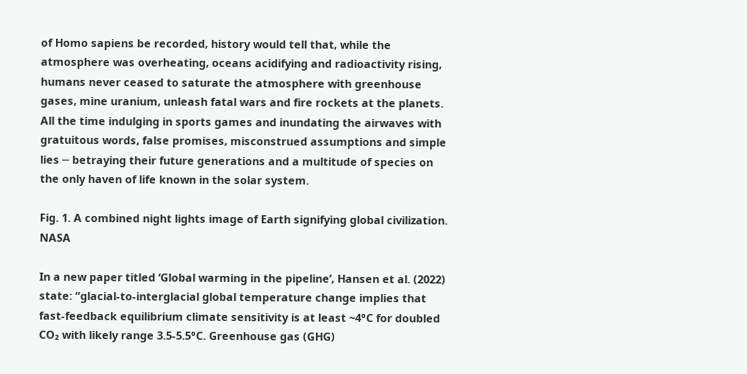of Homo sapiens be recorded, history would tell that, while the atmosphere was overheating, oceans acidifying and radioactivity rising, humans never ceased to saturate the atmosphere with greenhouse gases, mine uranium, unleash fatal wars and fire rockets at the planets. All the time indulging in sports games and inundating the airwaves with gratuitous words, false promises, misconstrued assumptions and simple lies ─ betraying their future generations and a multitude of species on the only haven of life known in the solar system.

Fig. 1. A combined night lights image of Earth signifying global civilization. NASA

In a new paper titled ‘Global warming in the pipeline’, Hansen et al. (2022) state: “glacial-to-interglacial global temperature change implies that fast-feedback equilibrium climate sensitivity is at least ~4°C for doubled CO₂ with likely range 3.5-5.5°C. Greenhouse gas (GHG)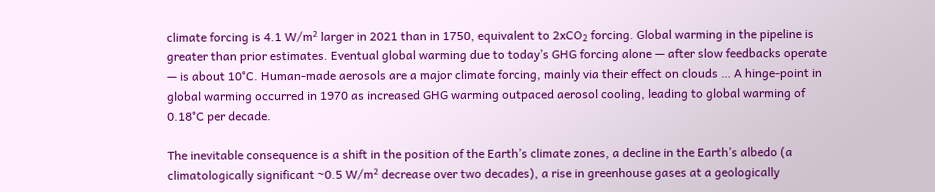climate forcing is 4.1 W/m² larger in 2021 than in 1750, equivalent to 2xCO₂ forcing. Global warming in the pipeline is greater than prior estimates. Eventual global warming due to today’s GHG forcing alone — after slow feedbacks operate — is about 10°C. Human-made aerosols are a major climate forcing, mainly via their effect on clouds … A hinge-point in global warming occurred in 1970 as increased GHG warming outpaced aerosol cooling, leading to global warming of 0.18°C per decade.

The inevitable consequence is a shift in the position of the Earth’s climate zones, a decline in the Earth’s albedo (a climatologically significant ~0.5 W/m² decrease over two decades), a rise in greenhouse gases at a geologically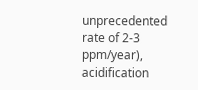unprecedented rate of 2-3 ppm/year), acidification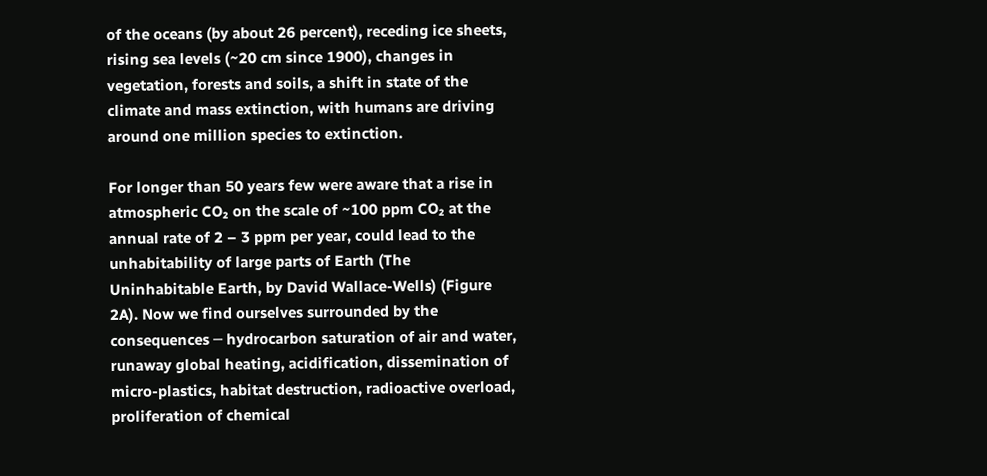of the oceans (by about 26 percent), receding ice sheets, rising sea levels (~20 cm since 1900), changes in vegetation, forests and soils, a shift in state of the climate and mass extinction, with humans are driving around one million species to extinction.

For longer than 50 years few were aware that a rise in atmospheric CO₂ on the scale of ~100 ppm CO₂ at the annual rate of 2 – 3 ppm per year, could lead to the unhabitability of large parts of Earth (The Uninhabitable Earth, by David Wallace-Wells) (Figure 2A). Now we find ourselves surrounded by the consequences ─ hydrocarbon saturation of air and water, runaway global heating, acidification, dissemination of micro-plastics, habitat destruction, radioactive overload, proliferation of chemical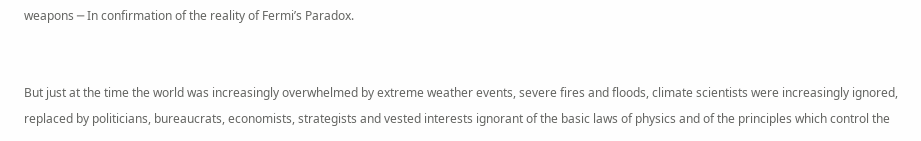weapons ─ In confirmation of the reality of Fermi’s Paradox.


But just at the time the world was increasingly overwhelmed by extreme weather events, severe fires and floods, climate scientists were increasingly ignored, replaced by politicians, bureaucrats, economists, strategists and vested interests ignorant of the basic laws of physics and of the principles which control the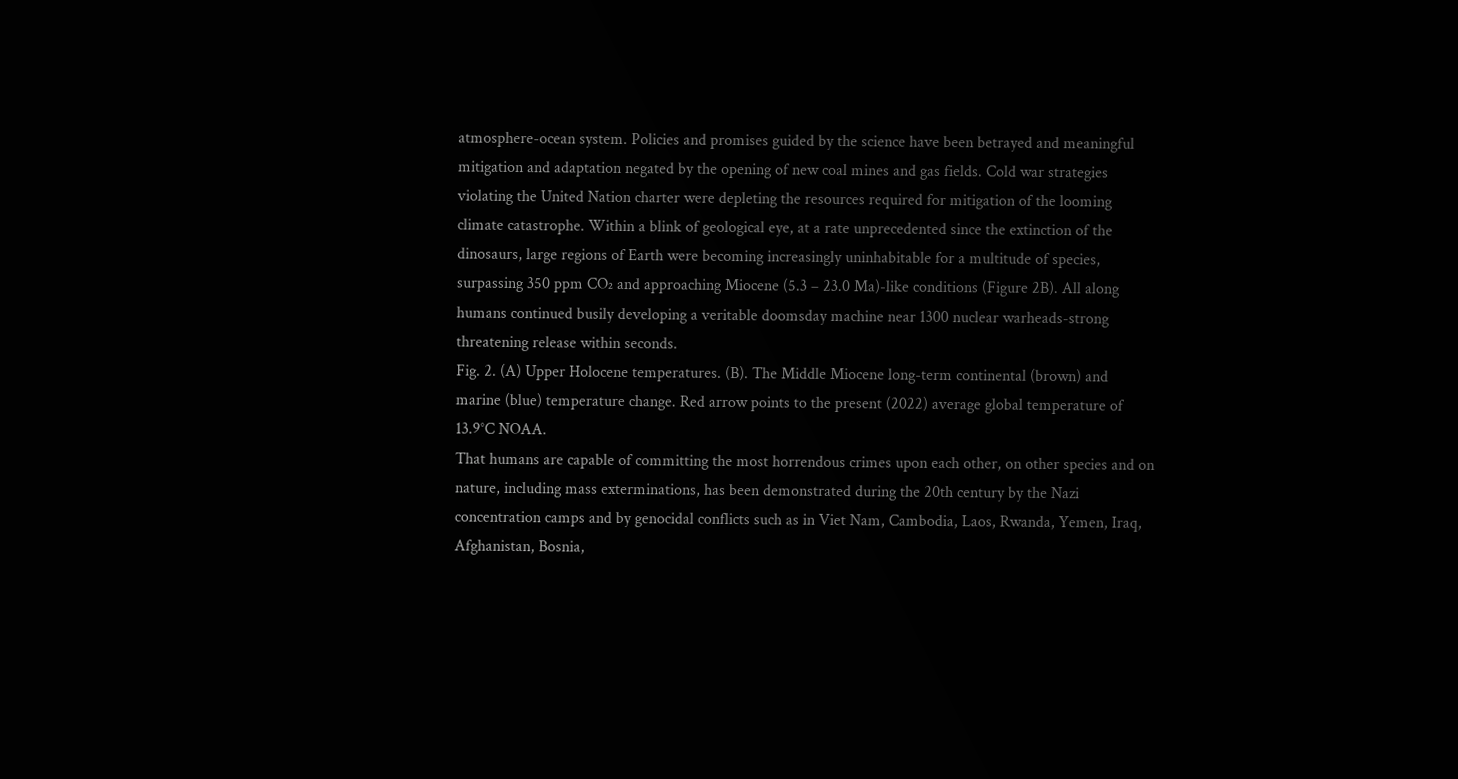atmosphere-ocean system. Policies and promises guided by the science have been betrayed and meaningful mitigation and adaptation negated by the opening of new coal mines and gas fields. Cold war strategies violating the United Nation charter were depleting the resources required for mitigation of the looming climate catastrophe. Within a blink of geological eye, at a rate unprecedented since the extinction of the dinosaurs, large regions of Earth were becoming increasingly uninhabitable for a multitude of species, surpassing 350 ppm CO₂ and approaching Miocene (5.3 – 23.0 Ma)-like conditions (Figure 2B). All along humans continued busily developing a veritable doomsday machine near 1300 nuclear warheads-strong threatening release within seconds.
Fig. 2. (A) Upper Holocene temperatures. (B). The Middle Miocene long-term continental (brown) and marine (blue) temperature change. Red arrow points to the present (2022) average global temperature of 13.9°C NOAA.
That humans are capable of committing the most horrendous crimes upon each other, on other species and on nature, including mass exterminations, has been demonstrated during the 20th century by the Nazi concentration camps and by genocidal conflicts such as in Viet Nam, Cambodia, Laos, Rwanda, Yemen, Iraq, Afghanistan, Bosnia,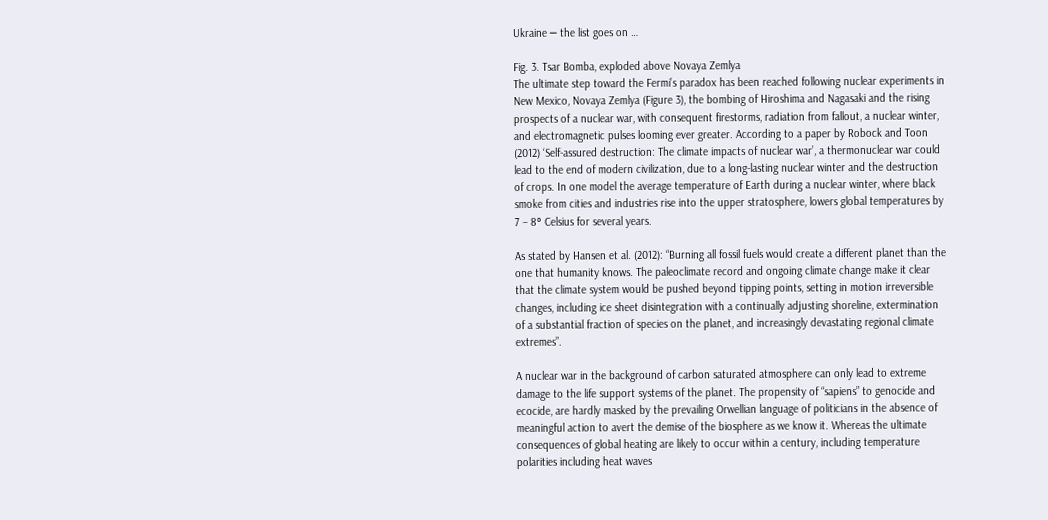Ukraine ─ the list goes on …

Fig. 3. Tsar Bomba, exploded above Novaya Zemlya
The ultimate step toward the Fermi’s paradox has been reached following nuclear experiments in New Mexico, Novaya Zemlya (Figure 3), the bombing of Hiroshima and Nagasaki and the rising prospects of a nuclear war, with consequent firestorms, radiation from fallout, a nuclear winter, and electromagnetic pulses looming ever greater. According to a paper by Robock and Toon (2012) ‘Self-assured destruction: The climate impacts of nuclear war’, a thermonuclear war could lead to the end of modern civilization, due to a long-lasting nuclear winter and the destruction of crops. In one model the average temperature of Earth during a nuclear winter, where black smoke from cities and industries rise into the upper stratosphere, lowers global temperatures by 7 – 8° Celsius for several years.

As stated by Hansen et al. (2012): “Burning all fossil fuels would create a different planet than the one that humanity knows. The paleoclimate record and ongoing climate change make it clear that the climate system would be pushed beyond tipping points, setting in motion irreversible changes, including ice sheet disintegration with a continually adjusting shoreline, extermination of a substantial fraction of species on the planet, and increasingly devastating regional climate extremes”.

A nuclear war in the background of carbon saturated atmosphere can only lead to extreme damage to the life support systems of the planet. The propensity of “sapiens” to genocide and ecocide, are hardly masked by the prevailing Orwellian language of politicians in the absence of meaningful action to avert the demise of the biosphere as we know it. Whereas the ultimate consequences of global heating are likely to occur within a century, including temperature polarities including heat waves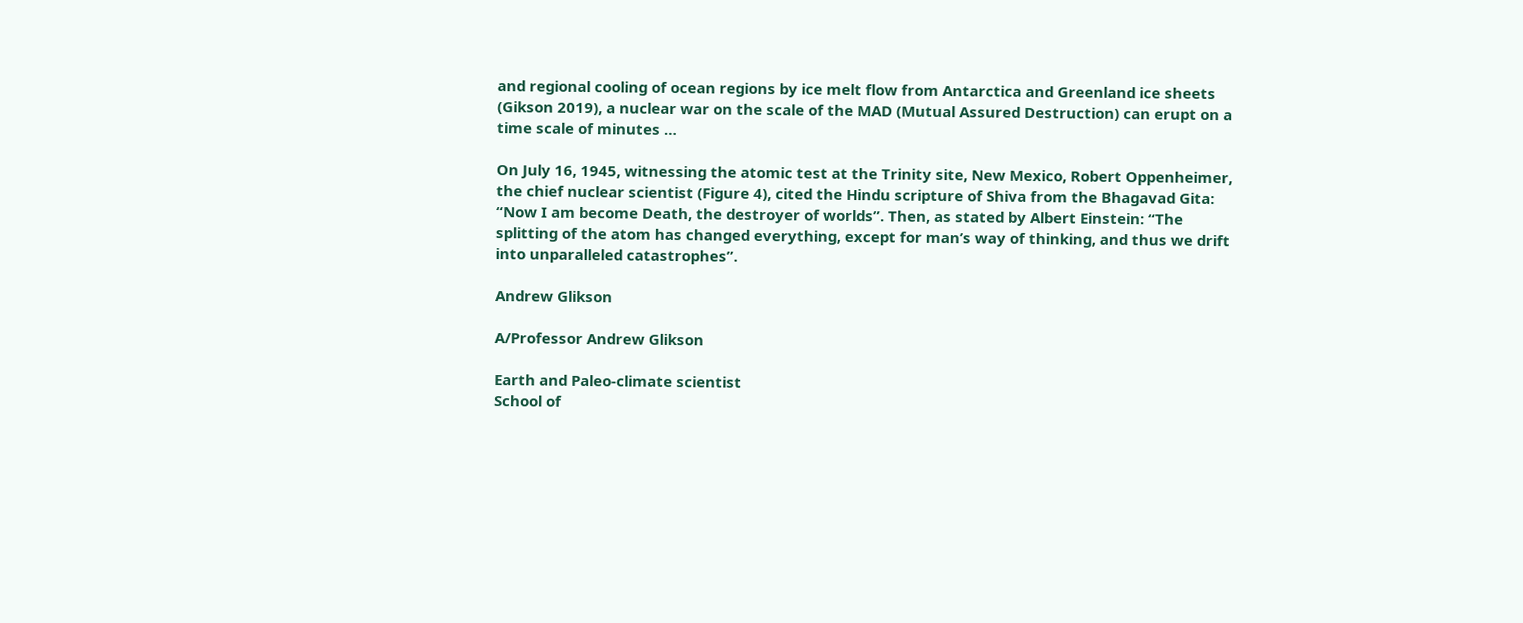and regional cooling of ocean regions by ice melt flow from Antarctica and Greenland ice sheets (Gikson 2019), a nuclear war on the scale of the MAD (Mutual Assured Destruction) can erupt on a time scale of minutes …

On July 16, 1945, witnessing the atomic test at the Trinity site, New Mexico, Robert Oppenheimer, the chief nuclear scientist (Figure 4), cited the Hindu scripture of Shiva from the Bhagavad Gita: “Now I am become Death, the destroyer of worlds”. Then, as stated by Albert Einstein: “The splitting of the atom has changed everything, except for man’s way of thinking, and thus we drift into unparalleled catastrophes”.

Andrew Glikson

A/Professor Andrew Glikson

Earth and Paleo-climate scientist
School of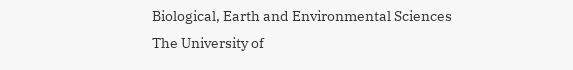Biological, Earth and Environmental Sciences
The University of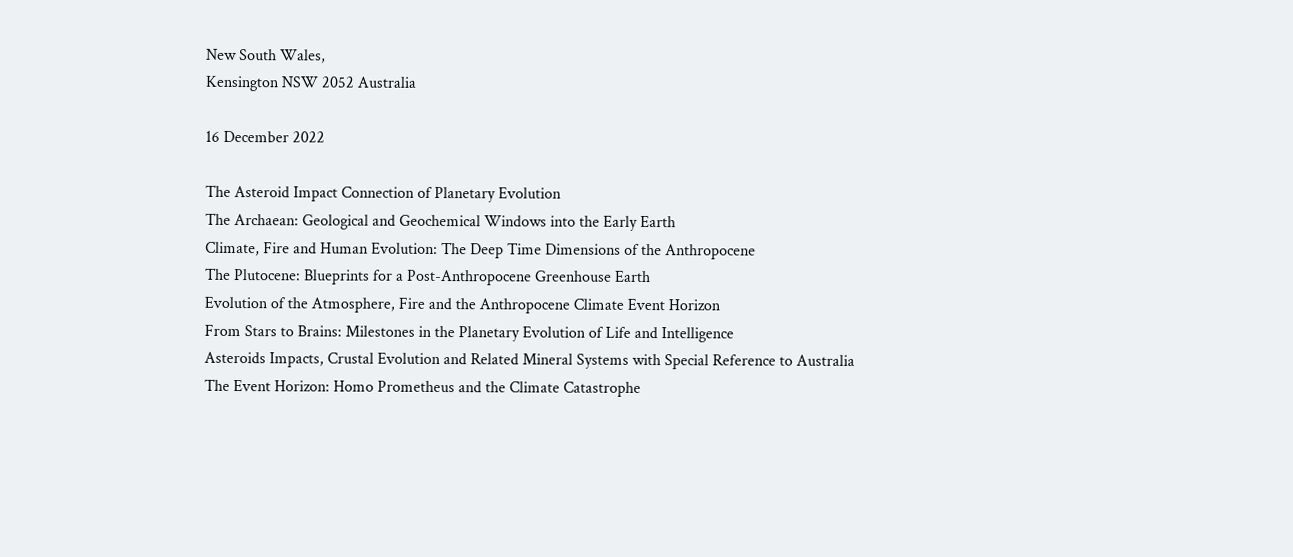New South Wales,
Kensington NSW 2052 Australia

16 December 2022

The Asteroid Impact Connection of Planetary Evolution
The Archaean: Geological and Geochemical Windows into the Early Earth
Climate, Fire and Human Evolution: The Deep Time Dimensions of the Anthropocene
The Plutocene: Blueprints for a Post-Anthropocene Greenhouse Earth
Evolution of the Atmosphere, Fire and the Anthropocene Climate Event Horizon
From Stars to Brains: Milestones in the Planetary Evolution of Life and Intelligence
Asteroids Impacts, Crustal Evolution and Related Mineral Systems with Special Reference to Australia
The Event Horizon: Homo Prometheus and the Climate Catastrophe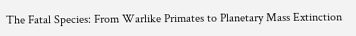The Fatal Species: From Warlike Primates to Planetary Mass Extinction